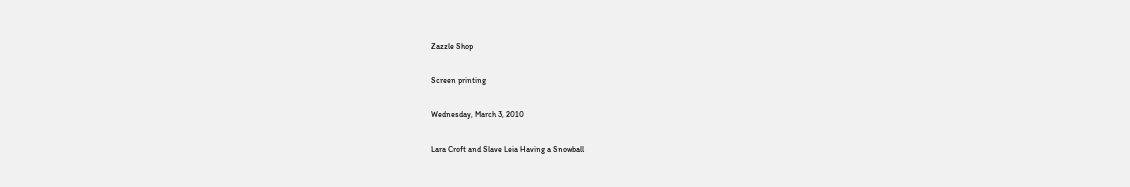Zazzle Shop

Screen printing

Wednesday, March 3, 2010

Lara Croft and Slave Leia Having a Snowball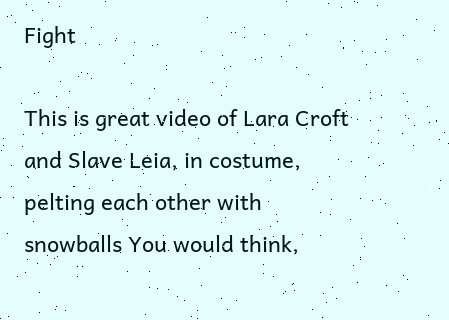Fight

This is great video of Lara Croft and Slave Leia, in costume, pelting each other with snowballs You would think,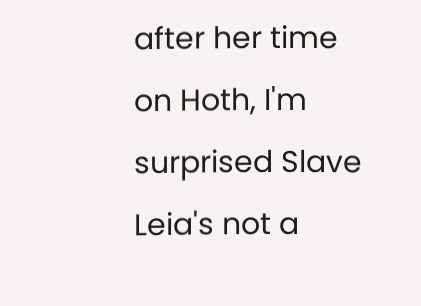after her time on Hoth, I'm surprised Slave Leia's not a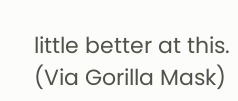little better at this. (Via Gorilla Mask)